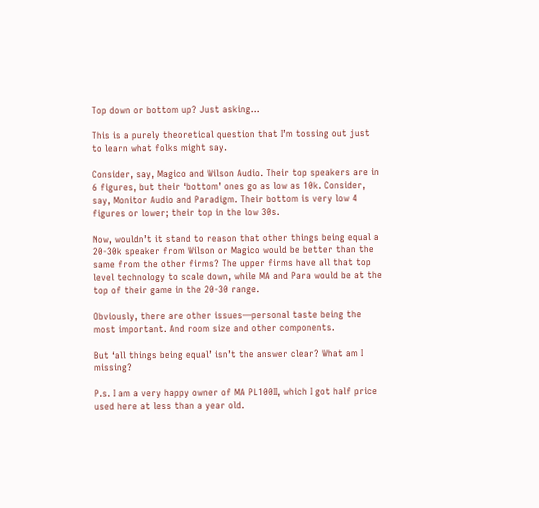Top down or bottom up? Just asking...

This is a purely theoretical question that I’m tossing out just to learn what folks might say.

Consider, say, Magico and Wilson Audio. Their top speakers are in 6 figures, but their ‘bottom’ ones go as low as 10k. Consider, say, Monitor Audio and Paradigm. Their bottom is very low 4 figures or lower; their top in the low 30s.

Now, wouldn’t it stand to reason that other things being equal a 20-30k speaker from Wilson or Magico would be better than the same from the other firms? The upper firms have all that top level technology to scale down, while MA and Para would be at the top of their game in the 20-30 range.

Obviously, there are other issues—personal taste being the most important. And room size and other components.

But ‘all things being equal’ isn’t the answer clear? What am I missing?

P.s. I am a very happy owner of MA PL100II, which I got half price used here at less than a year old.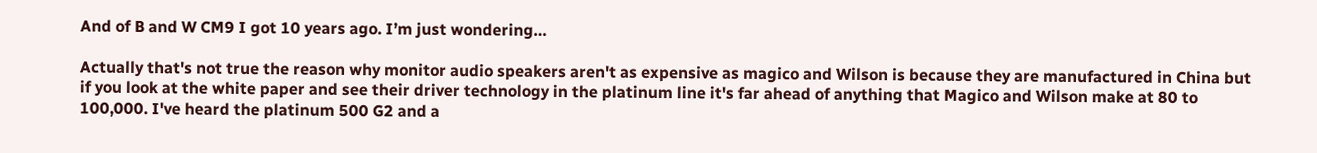And of B and W CM9 I got 10 years ago. I’m just wondering…

Actually that's not true the reason why monitor audio speakers aren't as expensive as magico and Wilson is because they are manufactured in China but if you look at the white paper and see their driver technology in the platinum line it's far ahead of anything that Magico and Wilson make at 80 to 100,000. I've heard the platinum 500 G2 and a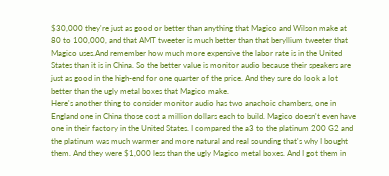$30,000 they're just as good or better than anything that Magico and Wilson make at 80 to 100,000, and that AMT tweeter is much better than that beryllium tweeter that Magico uses.And remember how much more expensive the labor rate is in the United States than it is in China. So the better value is monitor audio because their speakers are just as good in the high-end for one quarter of the price. And they sure do look a lot better than the ugly metal boxes that Magico make.
Here's another thing to consider monitor audio has two anachoic chambers, one in England one in China those cost a million dollars each to build. Magico doesn't even have one in their factory in the United States. I compared the a3 to the platinum 200 G2 and the platinum was much warmer and more natural and real sounding that's why I bought them. And they were $1,000 less than the ugly Magico metal boxes. And I got them in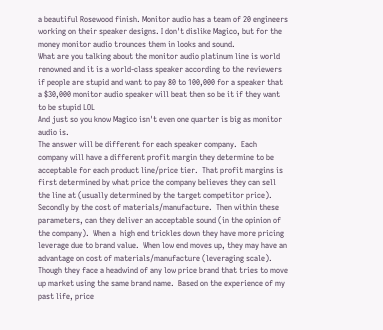a beautiful Rosewood finish. Monitor audio has a team of 20 engineers working on their speaker designs. I don't dislike Magico, but for the money monitor audio trounces them in looks and sound.
What are you talking about the monitor audio platinum line is world renowned and it is a world-class speaker according to the reviewers if people are stupid and want to pay 80 to 100,000 for a speaker that a $30,000 monitor audio speaker will beat then so be it if they want to be stupid LOL
And just so you know Magico isn't even one quarter is big as monitor audio is.
The answer will be different for each speaker company.  Each company will have a different profit margin they determine to be acceptable for each product line/price tier.  That profit margins is first determined by what price the company believes they can sell the line at (usually determined by the target competitor price).  Secondly by the cost of materials/manufacture.  Then within these parameters, can they deliver an acceptable sound (in the opinion of the company).  When a  high end trickles down they have more pricing leverage due to brand value.  When low end moves up, they may have an advantage on cost of materials/manufacture (leveraging scale).  Though they face a headwind of any low price brand that tries to move up market using the same brand name.  Based on the experience of my past life, price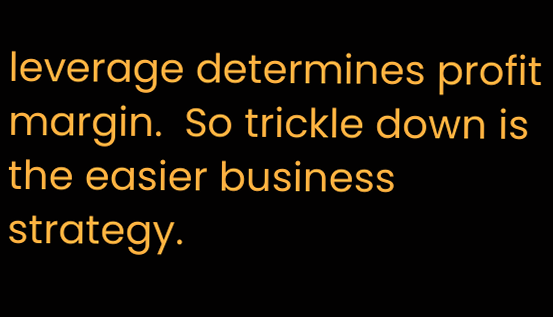leverage determines profit margin.  So trickle down is the easier business strategy.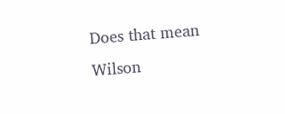Does that mean Wilson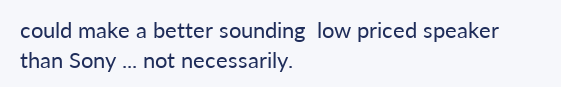could make a better sounding  low priced speaker than Sony ... not necessarily.